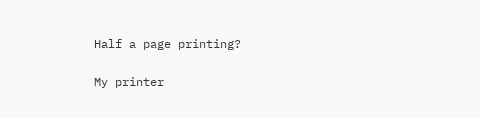Half a page printing?

My printer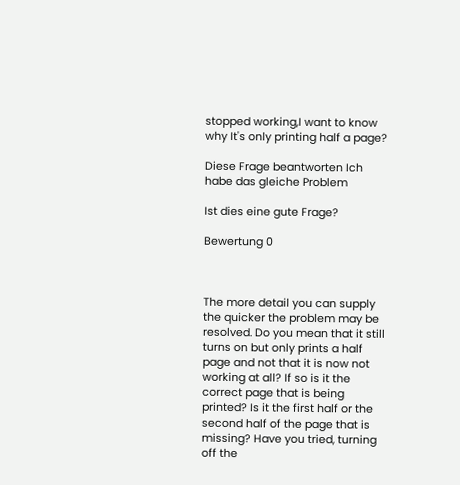stopped working,I want to know why It's only printing half a page?

Diese Frage beantworten Ich habe das gleiche Problem

Ist dies eine gute Frage?

Bewertung 0



The more detail you can supply the quicker the problem may be resolved. Do you mean that it still turns on but only prints a half page and not that it is now not working at all? If so is it the correct page that is being printed? Is it the first half or the second half of the page that is missing? Have you tried, turning off the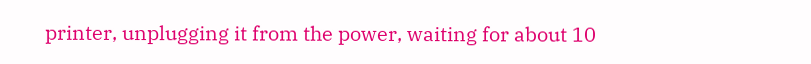printer, unplugging it from the power, waiting for about 10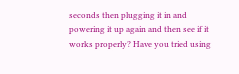seconds then plugging it in and powering it up again and then see if it works properly? Have you tried using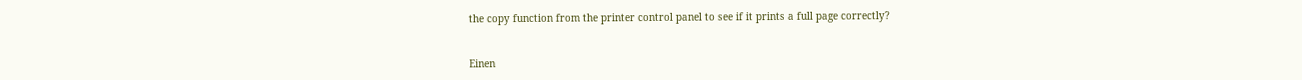the copy function from the printer control panel to see if it prints a full page correctly?


Einen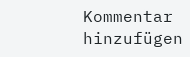Kommentar hinzufügen